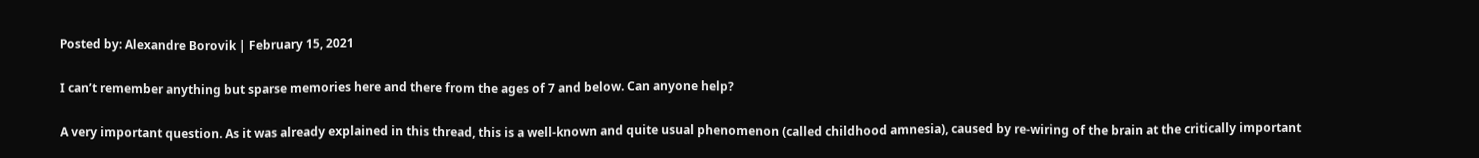Posted by: Alexandre Borovik | February 15, 2021

I can’t remember anything but sparse memories here and there from the ages of 7 and below. Can anyone help?

A very important question. As it was already explained in this thread, this is a well-known and quite usual phenomenon (called childhood amnesia), caused by re-wiring of the brain at the critically important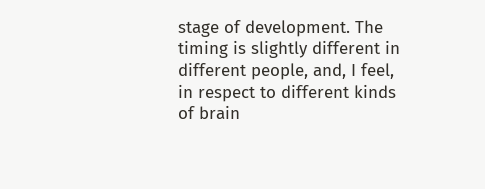stage of development. The timing is slightly different in different people, and, I feel, in respect to different kinds of brain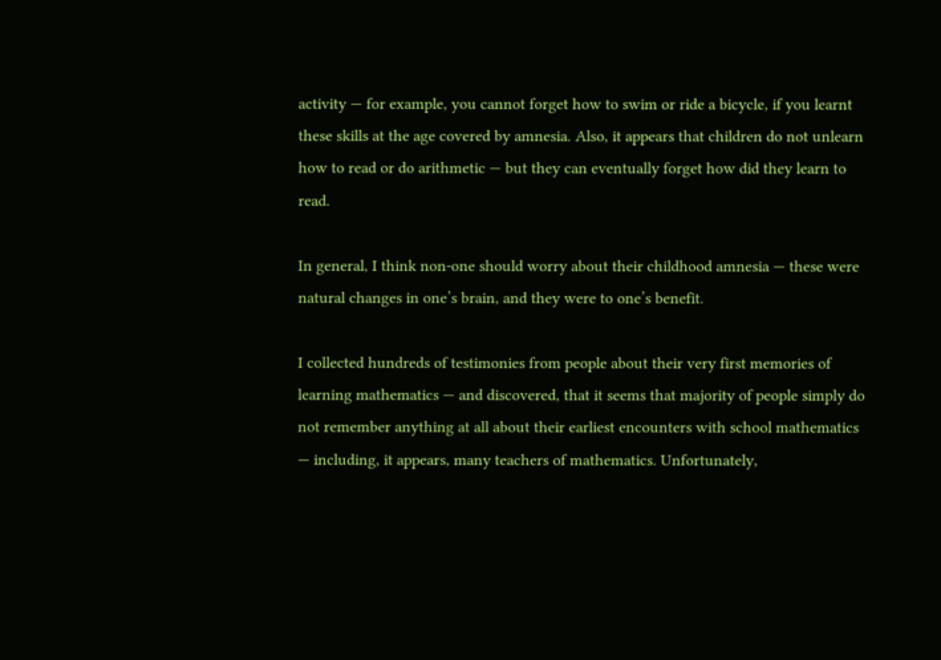activity — for example, you cannot forget how to swim or ride a bicycle, if you learnt these skills at the age covered by amnesia. Also, it appears that children do not unlearn how to read or do arithmetic — but they can eventually forget how did they learn to read.

In general, I think non-one should worry about their childhood amnesia — these were natural changes in one’s brain, and they were to one’s benefit.

I collected hundreds of testimonies from people about their very first memories of learning mathematics — and discovered, that it seems that majority of people simply do not remember anything at all about their earliest encounters with school mathematics — including, it appears, many teachers of mathematics. Unfortunately,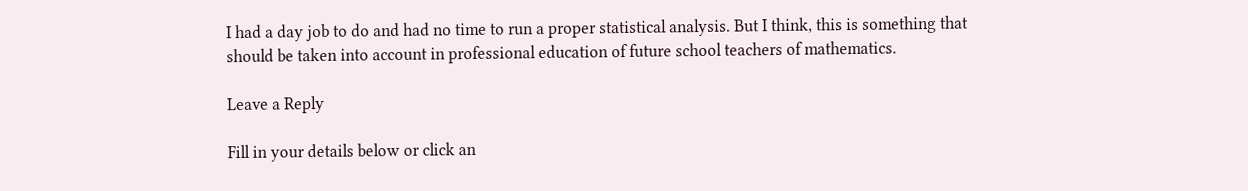I had a day job to do and had no time to run a proper statistical analysis. But I think, this is something that should be taken into account in professional education of future school teachers of mathematics.

Leave a Reply

Fill in your details below or click an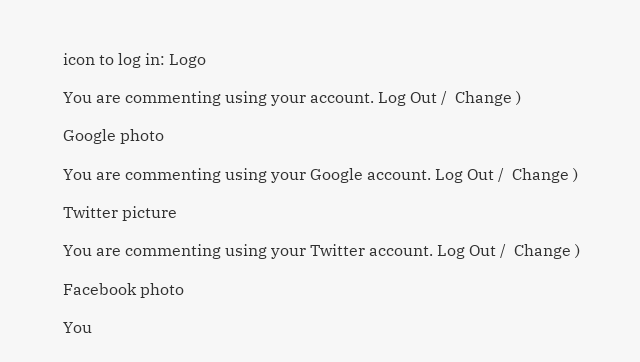icon to log in: Logo

You are commenting using your account. Log Out /  Change )

Google photo

You are commenting using your Google account. Log Out /  Change )

Twitter picture

You are commenting using your Twitter account. Log Out /  Change )

Facebook photo

You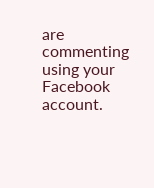are commenting using your Facebook account.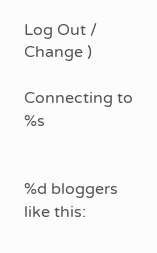Log Out /  Change )

Connecting to %s


%d bloggers like this: